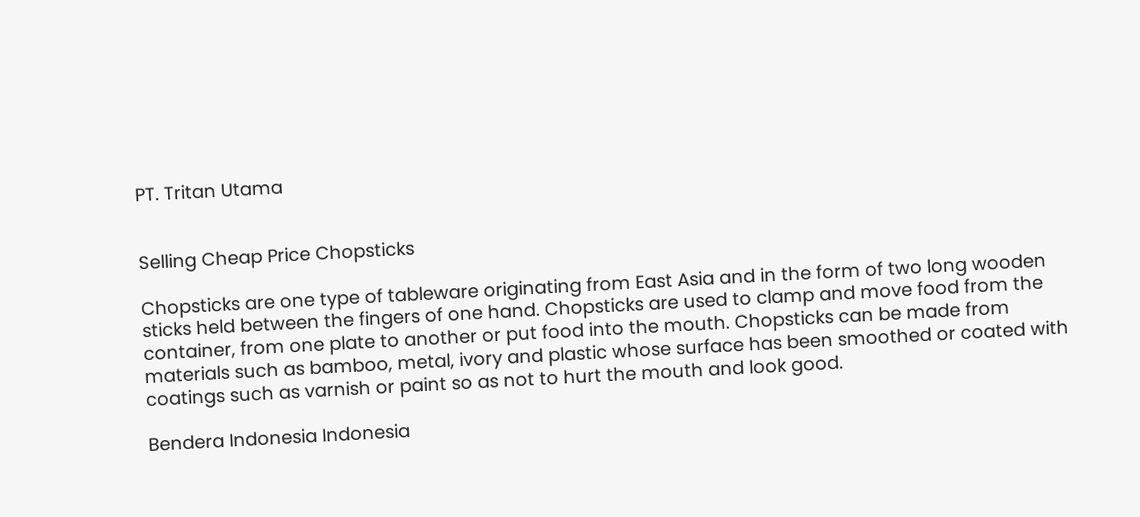PT. Tritan Utama


Selling Cheap Price Chopsticks

Chopsticks are one type of tableware originating from East Asia and in the form of two long wooden sticks held between the fingers of one hand. Chopsticks are used to clamp and move food from the container, from one plate to another or put food into the mouth. Chopsticks can be made from materials such as bamboo, metal, ivory and plastic whose surface has been smoothed or coated with coatings such as varnish or paint so as not to hurt the mouth and look good.

Bendera Indonesia Indonesia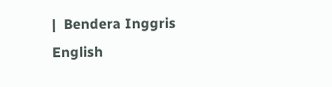|  Bendera Inggris English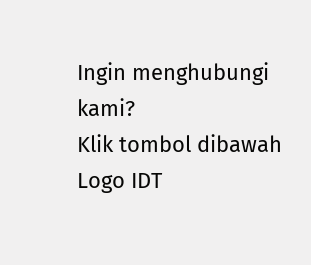Ingin menghubungi kami?
Klik tombol dibawah
Logo IDT